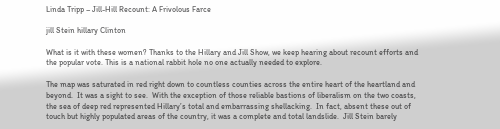Linda Tripp – Jill-Hill Recount: A Frivolous Farce

jill Stein hillary Clinton

What is it with these women? Thanks to the Hillary and Jill Show, we keep hearing about recount efforts and the popular vote. This is a national rabbit hole no one actually needed to explore.

The map was saturated in red right down to countless counties across the entire heart of the heartland and beyond.  It was a sight to see.  With the exception of those reliable bastions of liberalism on the two coasts, the sea of deep red represented Hillary’s total and embarrassing shellacking.  In fact, absent these out of touch but highly populated areas of the country, it was a complete and total landslide.  Jill Stein barely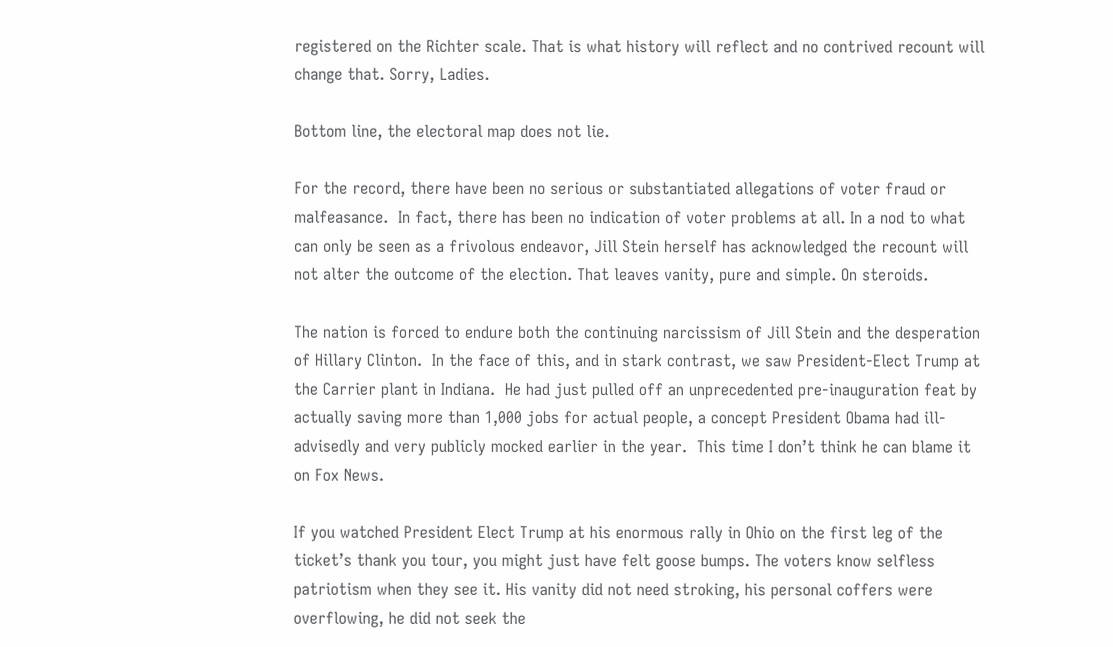registered on the Richter scale. That is what history will reflect and no contrived recount will change that. Sorry, Ladies.

Bottom line, the electoral map does not lie.

For the record, there have been no serious or substantiated allegations of voter fraud or malfeasance.  In fact, there has been no indication of voter problems at all. In a nod to what can only be seen as a frivolous endeavor, Jill Stein herself has acknowledged the recount will not alter the outcome of the election. That leaves vanity, pure and simple. On steroids.

The nation is forced to endure both the continuing narcissism of Jill Stein and the desperation of Hillary Clinton.  In the face of this, and in stark contrast, we saw President-Elect Trump at the Carrier plant in Indiana.  He had just pulled off an unprecedented pre-inauguration feat by actually saving more than 1,000 jobs for actual people, a concept President Obama had ill-advisedly and very publicly mocked earlier in the year.  This time I don’t think he can blame it on Fox News.

If you watched President Elect Trump at his enormous rally in Ohio on the first leg of the ticket’s thank you tour, you might just have felt goose bumps. The voters know selfless patriotism when they see it. His vanity did not need stroking, his personal coffers were overflowing, he did not seek the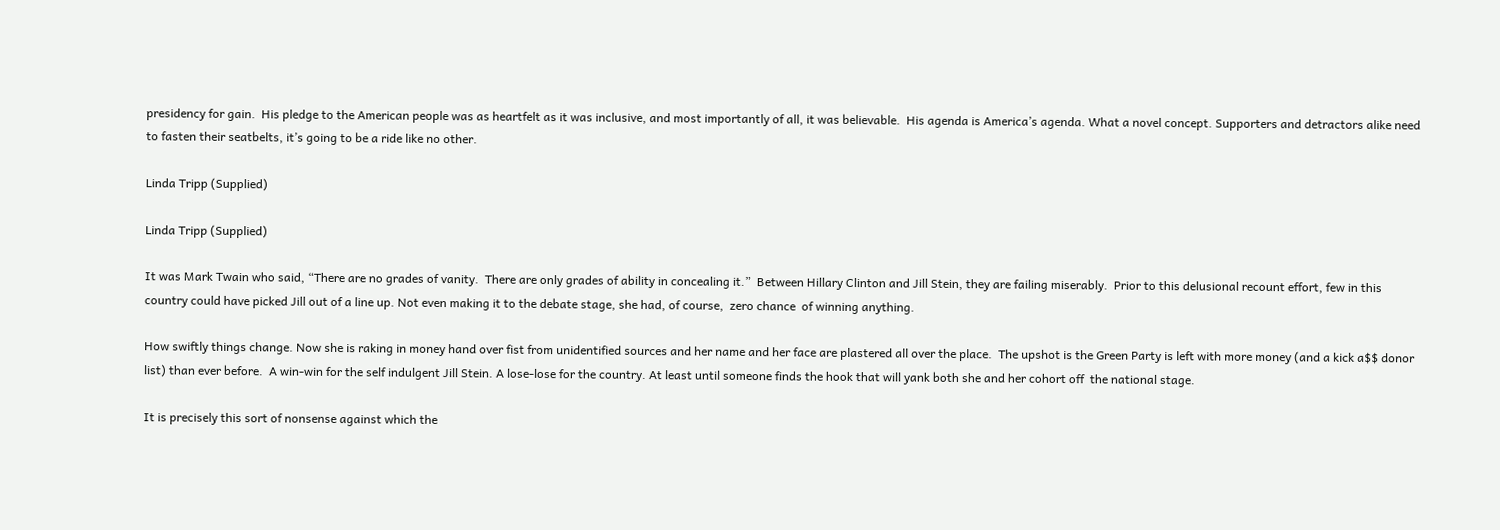presidency for gain.  His pledge to the American people was as heartfelt as it was inclusive, and most importantly of all, it was believable.  His agenda is America’s agenda. What a novel concept. Supporters and detractors alike need to fasten their seatbelts, it’s going to be a ride like no other.

Linda Tripp (Supplied)

Linda Tripp (Supplied)

It was Mark Twain who said, “There are no grades of vanity.  There are only grades of ability in concealing it.”  Between Hillary Clinton and Jill Stein, they are failing miserably.  Prior to this delusional recount effort, few in this country could have picked Jill out of a line up. Not even making it to the debate stage, she had, of course,  zero chance  of winning anything.

How swiftly things change. Now she is raking in money hand over fist from unidentified sources and her name and her face are plastered all over the place.  The upshot is the Green Party is left with more money (and a kick a$$ donor list) than ever before.  A win-win for the self indulgent Jill Stein. A lose-lose for the country. At least until someone finds the hook that will yank both she and her cohort off  the national stage.

It is precisely this sort of nonsense against which the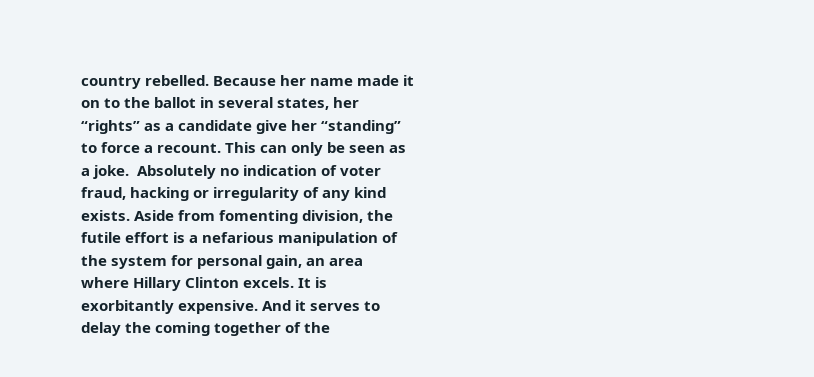country rebelled. Because her name made it on to the ballot in several states, her “rights” as a candidate give her “standing” to force a recount. This can only be seen as a joke.  Absolutely no indication of voter fraud, hacking or irregularity of any kind exists. Aside from fomenting division, the futile effort is a nefarious manipulation of the system for personal gain, an area where Hillary Clinton excels. It is exorbitantly expensive. And it serves to delay the coming together of the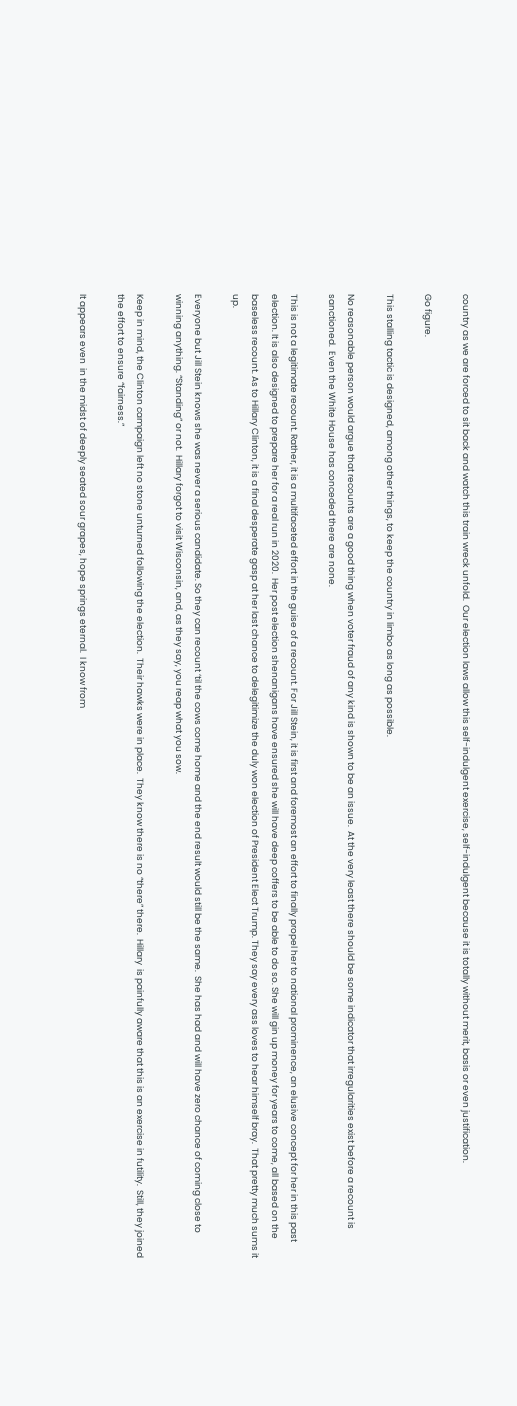country as we are forced to sit back and watch this train wreck unfold.  Our election laws allow this self-indulgent exercise, self-indulgent because it is totally without merit, basis or even justification.

Go figure.

This stalling tactic is designed, among other things, to keep the country in limbo as long as possible.

No reasonable person would argue that recounts are a good thing when voter fraud of any kind is shown to be an issue.  At the very least there should be some indicator that irregularities exist before a recount is sanctioned.  Even the White House has conceded there are none.

This is not a legitimate recount. Rather, it is a multifaceted effort in the guise of a recount. For Jill Stein, it is first and foremost an effort to finally propel her to national prominence, an elusive concept for her in this past election. It is also designed to prepare her for a real run in 2020.  Her post election shenanigans have ensured she will have deep coffers to be able to do so. She will gin up money for years to come, all based on the baseless recount. As to Hillary Clinton, it is a final desperate gasp at her last chance to delegitimize the duly won election of President Elect Trump. They say every ass loves to hear himself bray.  That pretty much sums it up.

Everyone but Jill Stein knows she was never a serious candidate. So they can recount ‘til the cows come home and the end result would still be the same.  She has had and will have zero chance of coming close to winning anything. “Standing” or not.  Hillary forgot to visit Wisconsin, and, as they say, you reap what you sow.

Keep in mind, the Clinton campaign left no stone unturned following the election.  Their hawks were in place.  They know there is no “there” there.  Hillary  is painfully aware that this is an exercise in futility.  Still, they joined the effort to ensure “fairness.”

It appears even  in the midst of deeply seated sour grapes, hope springs eternal.  I know from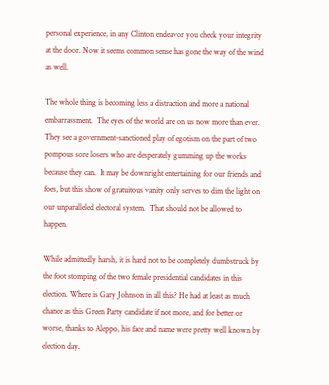personal experience, in any Clinton endeavor you check your integrity at the door. Now it seems common sense has gone the way of the wind as well.

The whole thing is becoming less a distraction and more a national embarrassment.  The eyes of the world are on us now more than ever.  They see a government-sanctioned play of egotism on the part of two pompous sore losers who are desperately gumming up the works because they can.  It may be downright entertaining for our friends and foes, but this show of gratuitous vanity only serves to dim the light on our unparalleled electoral system.  That should not be allowed to happen.

While admittedly harsh, it is hard not to be completely dumbstruck by the foot stomping of the two female presidential candidates in this election. Where is Gary Johnson in all this? He had at least as much chance as this Green Party candidate if not more, and for better or worse, thanks to Aleppo, his face and name were pretty well known by election day.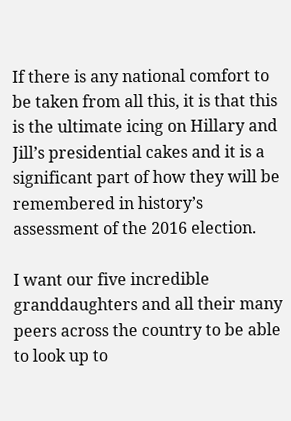If there is any national comfort to be taken from all this, it is that this is the ultimate icing on Hillary and Jill’s presidential cakes and it is a significant part of how they will be remembered in history’s assessment of the 2016 election.

I want our five incredible granddaughters and all their many peers across the country to be able to look up to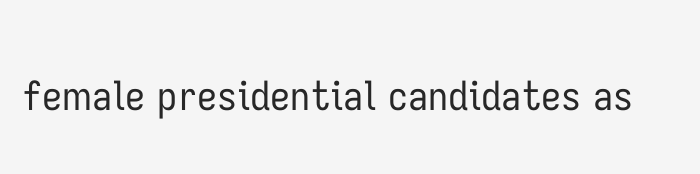female presidential candidates as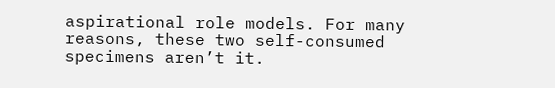aspirational role models. For many reasons, these two self-consumed specimens aren’t it.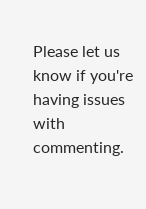Please let us know if you're having issues with commenting.